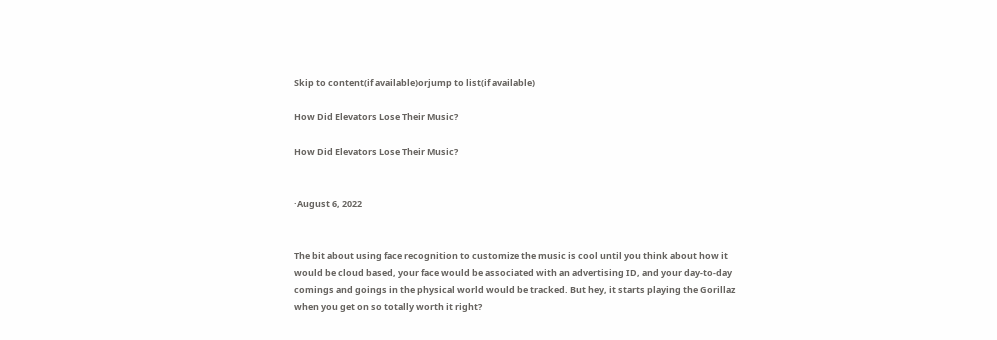Skip to content(if available)orjump to list(if available)

How Did Elevators Lose Their Music?

How Did Elevators Lose Their Music?


·August 6, 2022


The bit about using face recognition to customize the music is cool until you think about how it would be cloud based, your face would be associated with an advertising ID, and your day-to-day comings and goings in the physical world would be tracked. But hey, it starts playing the Gorillaz when you get on so totally worth it right?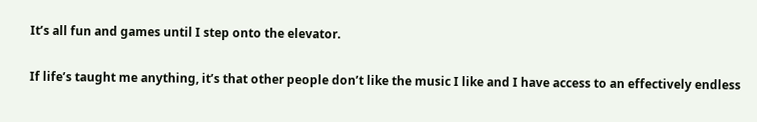It’s all fun and games until I step onto the elevator.

If life’s taught me anything, it’s that other people don’t like the music I like and I have access to an effectively endless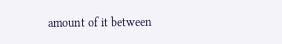amount of it between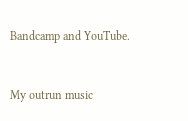Bandcamp and YouTube.


My outrun music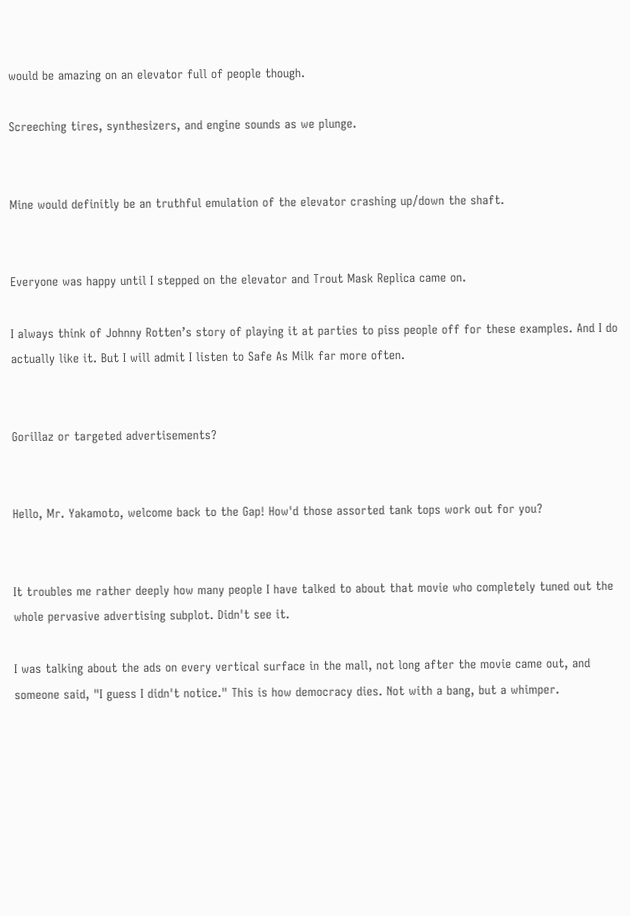would be amazing on an elevator full of people though.

Screeching tires, synthesizers, and engine sounds as we plunge.


Mine would definitly be an truthful emulation of the elevator crashing up/down the shaft.


Everyone was happy until I stepped on the elevator and Trout Mask Replica came on.

I always think of Johnny Rotten’s story of playing it at parties to piss people off for these examples. And I do actually like it. But I will admit I listen to Safe As Milk far more often.


Gorillaz or targeted advertisements?


Hello, Mr. Yakamoto, welcome back to the Gap! How'd those assorted tank tops work out for you?


It troubles me rather deeply how many people I have talked to about that movie who completely tuned out the whole pervasive advertising subplot. Didn't see it.

I was talking about the ads on every vertical surface in the mall, not long after the movie came out, and someone said, "I guess I didn't notice." This is how democracy dies. Not with a bang, but a whimper.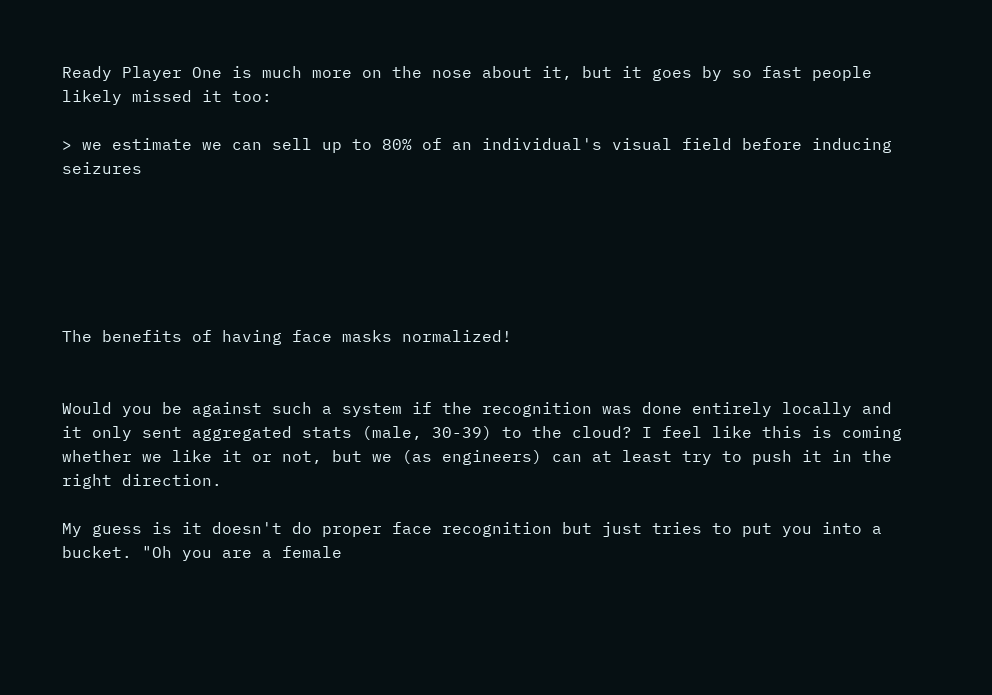Ready Player One is much more on the nose about it, but it goes by so fast people likely missed it too:

> we estimate we can sell up to 80% of an individual's visual field before inducing seizures






The benefits of having face masks normalized!


Would you be against such a system if the recognition was done entirely locally and it only sent aggregated stats (male, 30-39) to the cloud? I feel like this is coming whether we like it or not, but we (as engineers) can at least try to push it in the right direction.

My guess is it doesn't do proper face recognition but just tries to put you into a bucket. "Oh you are a female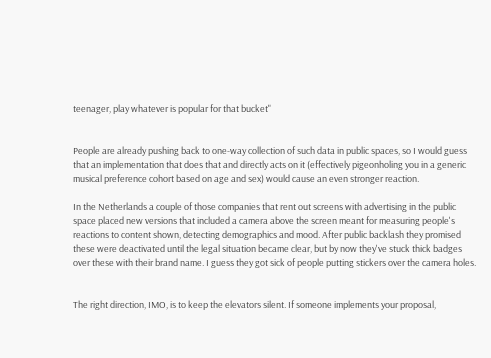teenager, play whatever is popular for that bucket"


People are already pushing back to one-way collection of such data in public spaces, so I would guess that an implementation that does that and directly acts on it (effectively pigeonholing you in a generic musical preference cohort based on age and sex) would cause an even stronger reaction.

In the Netherlands a couple of those companies that rent out screens with advertising in the public space placed new versions that included a camera above the screen meant for measuring people's reactions to content shown, detecting demographics and mood. After public backlash they promised these were deactivated until the legal situation became clear, but by now they've stuck thick badges over these with their brand name. I guess they got sick of people putting stickers over the camera holes.


The right direction, IMO, is to keep the elevators silent. If someone implements your proposal,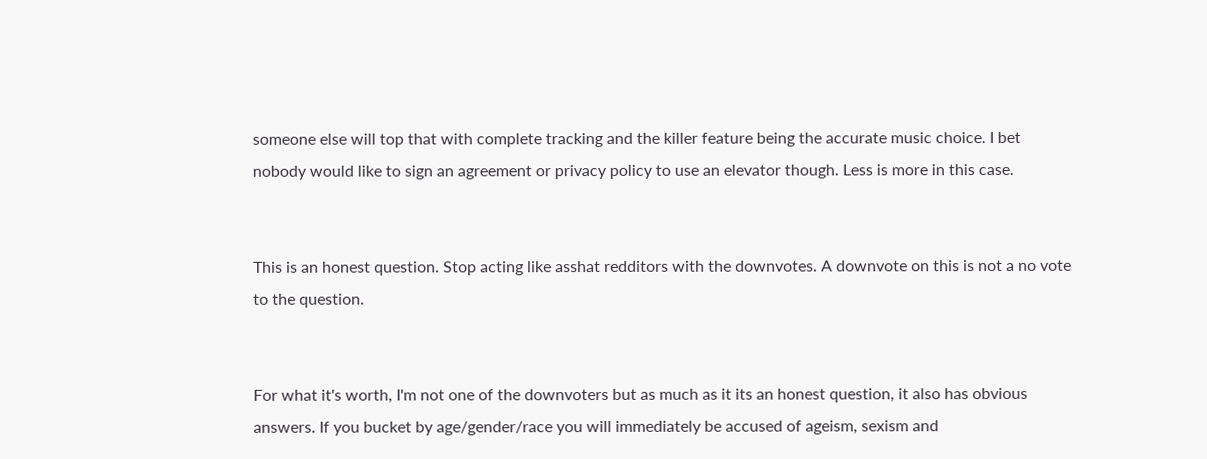someone else will top that with complete tracking and the killer feature being the accurate music choice. I bet nobody would like to sign an agreement or privacy policy to use an elevator though. Less is more in this case.


This is an honest question. Stop acting like asshat redditors with the downvotes. A downvote on this is not a no vote to the question.


For what it's worth, I'm not one of the downvoters but as much as it its an honest question, it also has obvious answers. If you bucket by age/gender/race you will immediately be accused of ageism, sexism and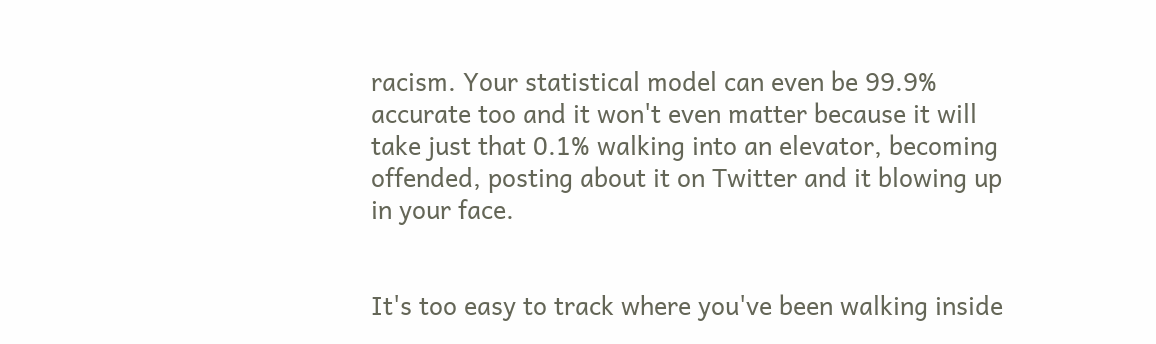racism. Your statistical model can even be 99.9% accurate too and it won't even matter because it will take just that 0.1% walking into an elevator, becoming offended, posting about it on Twitter and it blowing up in your face.


It's too easy to track where you've been walking inside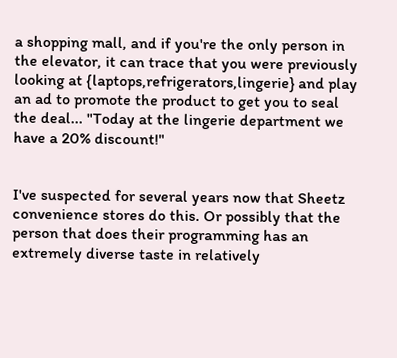a shopping mall, and if you're the only person in the elevator, it can trace that you were previously looking at {laptops,refrigerators,lingerie} and play an ad to promote the product to get you to seal the deal... "Today at the lingerie department we have a 20% discount!"


I've suspected for several years now that Sheetz convenience stores do this. Or possibly that the person that does their programming has an extremely diverse taste in relatively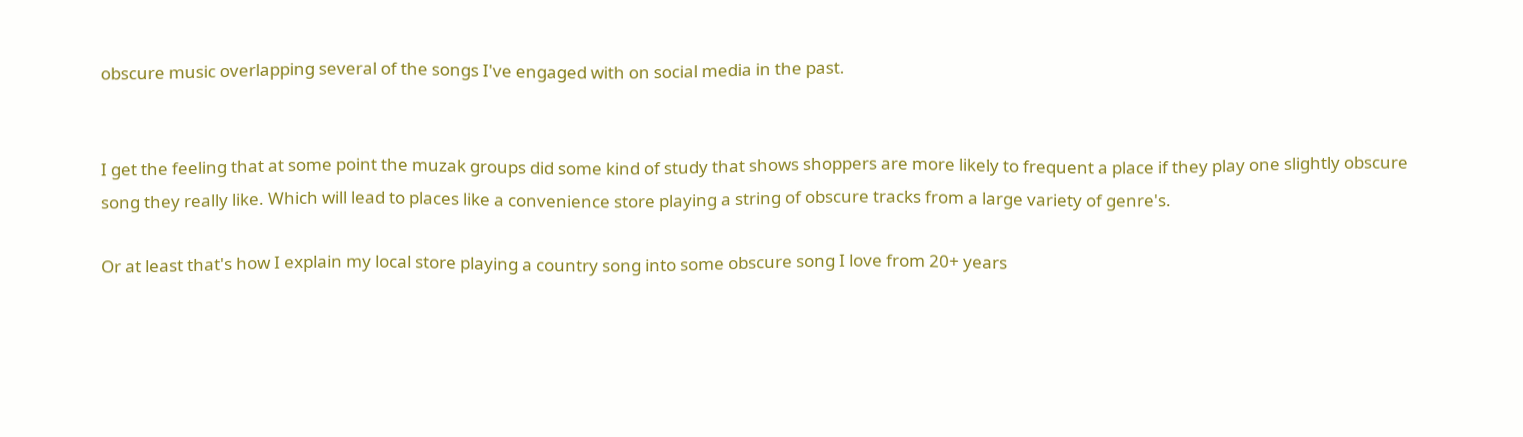obscure music overlapping several of the songs I've engaged with on social media in the past.


I get the feeling that at some point the muzak groups did some kind of study that shows shoppers are more likely to frequent a place if they play one slightly obscure song they really like. Which will lead to places like a convenience store playing a string of obscure tracks from a large variety of genre's.

Or at least that's how I explain my local store playing a country song into some obscure song I love from 20+ years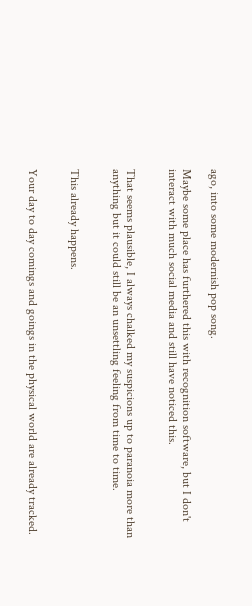ago, into some modernish pop song.

Maybe some place has furthered this with recognition software, but I don't interact with much social media and still have noticed this.


That seems plausible, I always chalked my suspicions up to paranoia more than anything but it could still be an unsettling feeling from time to time.


This already happens.


Your day to day comings and goings in the physical world are already tracked.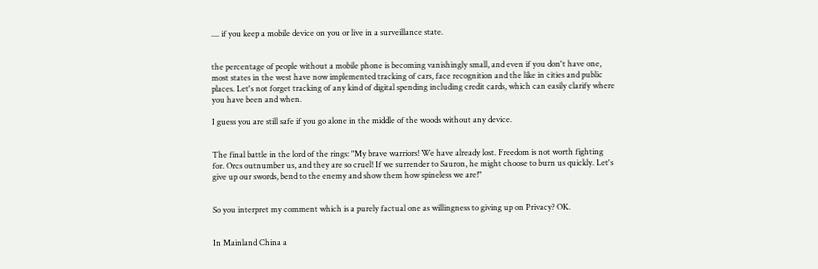.... if you keep a mobile device on you or live in a surveillance state.


the percentage of people without a mobile phone is becoming vanishingly small, and even if you don't have one, most states in the west have now implemented tracking of cars, face recognition and the like in cities and public places. Let's not forget tracking of any kind of digital spending including credit cards, which can easily clarify where you have been and when.

I guess you are still safe if you go alone in the middle of the woods without any device.


The final battle in the lord of the rings: "My brave warriors! We have already lost. Freedom is not worth fighting for. Orcs outnumber us, and they are so cruel! If we surrender to Sauron, he might choose to burn us quickly. Let's give up our swords, bend to the enemy and show them how spineless we are!"


So you interpret my comment which is a purely factual one as willingness to giving up on Privacy? OK.


In Mainland China a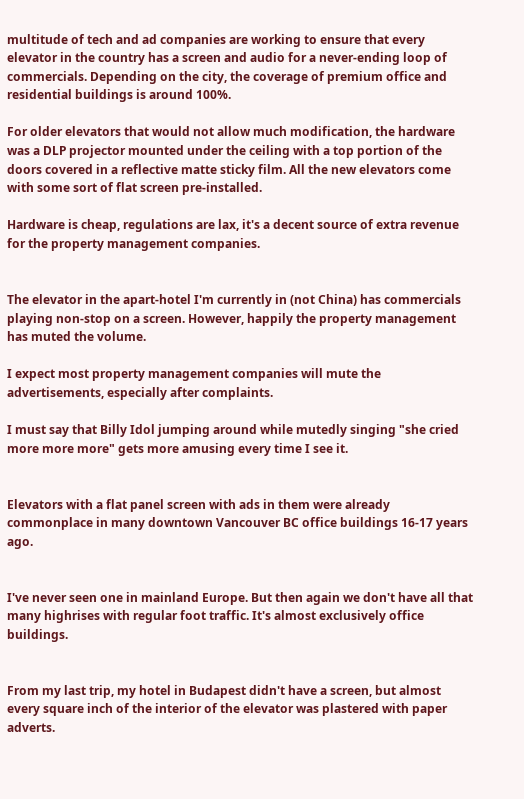multitude of tech and ad companies are working to ensure that every elevator in the country has a screen and audio for a never-ending loop of commercials. Depending on the city, the coverage of premium office and residential buildings is around 100%.

For older elevators that would not allow much modification, the hardware was a DLP projector mounted under the ceiling with a top portion of the doors covered in a reflective matte sticky film. All the new elevators come with some sort of flat screen pre-installed.

Hardware is cheap, regulations are lax, it's a decent source of extra revenue for the property management companies.


The elevator in the apart-hotel I'm currently in (not China) has commercials playing non-stop on a screen. However, happily the property management has muted the volume.

I expect most property management companies will mute the advertisements, especially after complaints.

I must say that Billy Idol jumping around while mutedly singing "she cried more more more" gets more amusing every time I see it.


Elevators with a flat panel screen with ads in them were already commonplace in many downtown Vancouver BC office buildings 16-17 years ago.


I've never seen one in mainland Europe. But then again we don't have all that many highrises with regular foot traffic. It's almost exclusively office buildings.


From my last trip, my hotel in Budapest didn't have a screen, but almost every square inch of the interior of the elevator was plastered with paper adverts.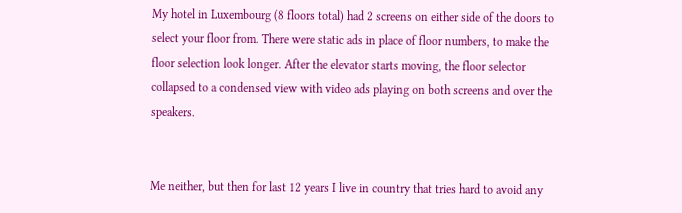My hotel in Luxembourg (8 floors total) had 2 screens on either side of the doors to select your floor from. There were static ads in place of floor numbers, to make the floor selection look longer. After the elevator starts moving, the floor selector collapsed to a condensed view with video ads playing on both screens and over the speakers.


Me neither, but then for last 12 years I live in country that tries hard to avoid any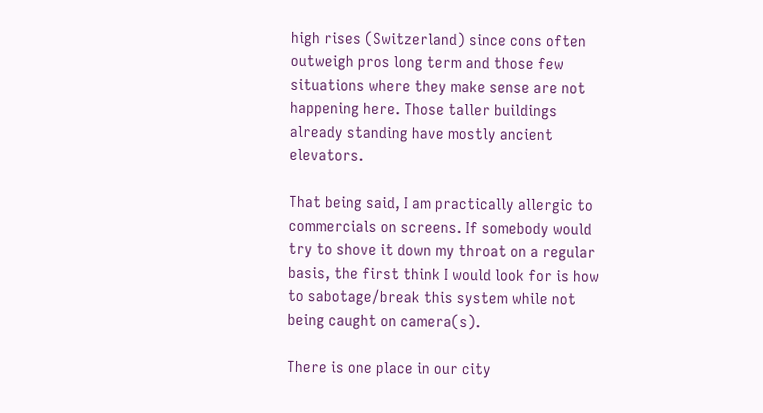high rises (Switzerland) since cons often outweigh pros long term and those few situations where they make sense are not happening here. Those taller buildings already standing have mostly ancient elevators.

That being said, I am practically allergic to commercials on screens. If somebody would try to shove it down my throat on a regular basis, the first think I would look for is how to sabotage/break this system while not being caught on camera(s).

There is one place in our city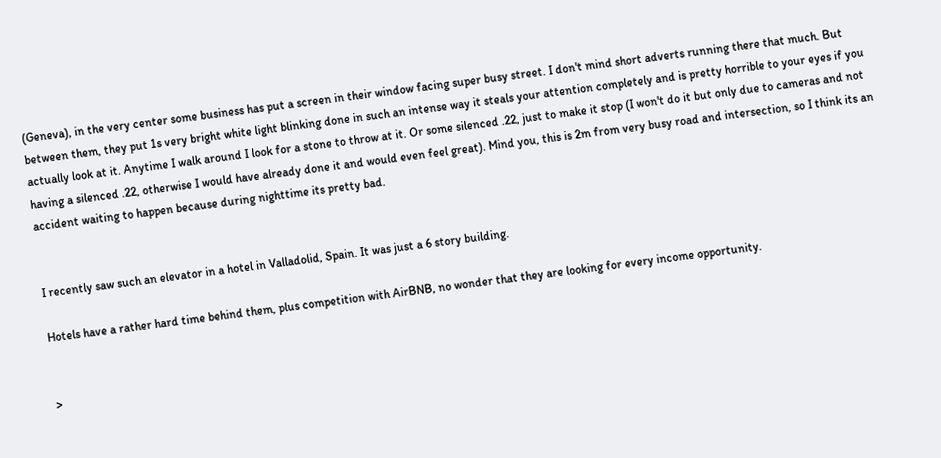(Geneva), in the very center some business has put a screen in their window facing super busy street. I don't mind short adverts running there that much. But between them, they put 1s very bright white light blinking done in such an intense way it steals your attention completely and is pretty horrible to your eyes if you actually look at it. Anytime I walk around I look for a stone to throw at it. Or some silenced .22, just to make it stop (I won't do it but only due to cameras and not having a silenced .22, otherwise I would have already done it and would even feel great). Mind you, this is 2m from very busy road and intersection, so I think its an accident waiting to happen because during nighttime its pretty bad.


I recently saw such an elevator in a hotel in Valladolid, Spain. It was just a 6 story building.

Hotels have a rather hard time behind them, plus competition with AirBNB, no wonder that they are looking for every income opportunity.


>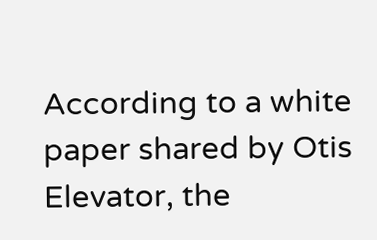According to a white paper shared by Otis Elevator, the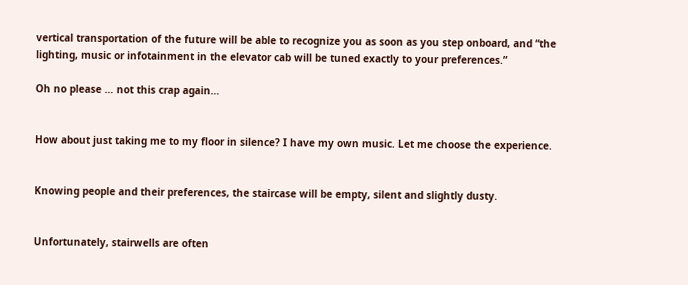vertical transportation of the future will be able to recognize you as soon as you step onboard, and “the lighting, music or infotainment in the elevator cab will be tuned exactly to your preferences.”

Oh no please … not this crap again…


How about just taking me to my floor in silence? I have my own music. Let me choose the experience.


Knowing people and their preferences, the staircase will be empty, silent and slightly dusty.


Unfortunately, stairwells are often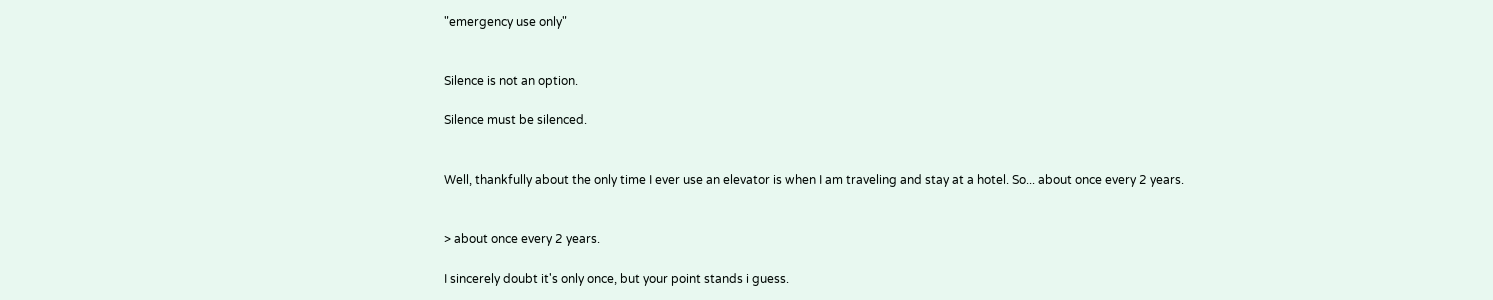"emergency use only"


Silence is not an option.

Silence must be silenced.


Well, thankfully about the only time I ever use an elevator is when I am traveling and stay at a hotel. So... about once every 2 years.


> about once every 2 years.

I sincerely doubt it's only once, but your point stands i guess.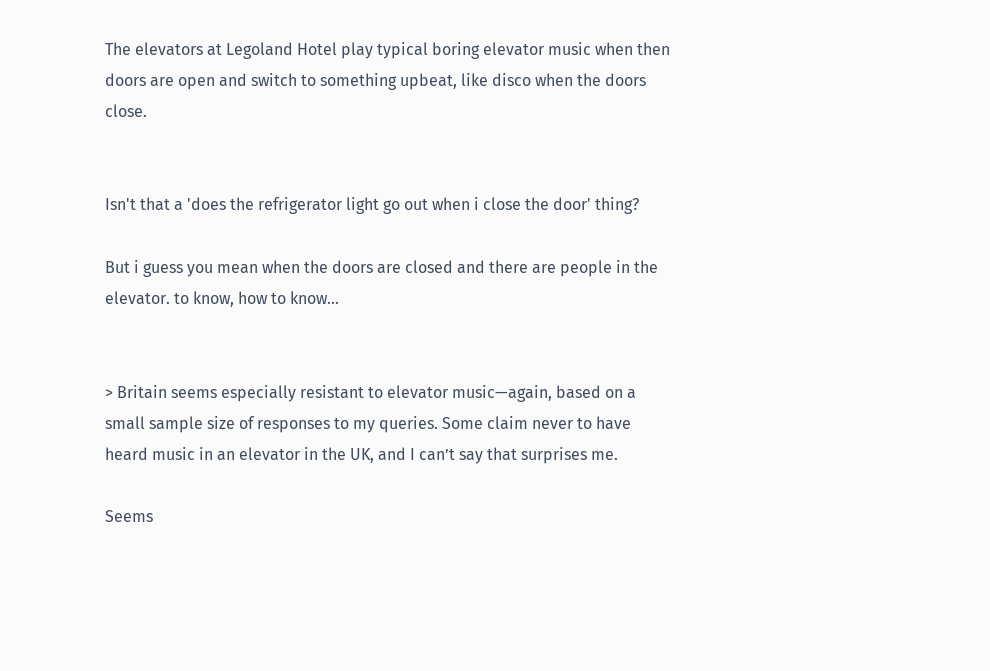The elevators at Legoland Hotel play typical boring elevator music when then doors are open and switch to something upbeat, like disco when the doors close.


Isn't that a 'does the refrigerator light go out when i close the door' thing?

But i guess you mean when the doors are closed and there are people in the elevator. to know, how to know...


> Britain seems especially resistant to elevator music—again, based on a small sample size of responses to my queries. Some claim never to have heard music in an elevator in the UK, and I can’t say that surprises me.

Seems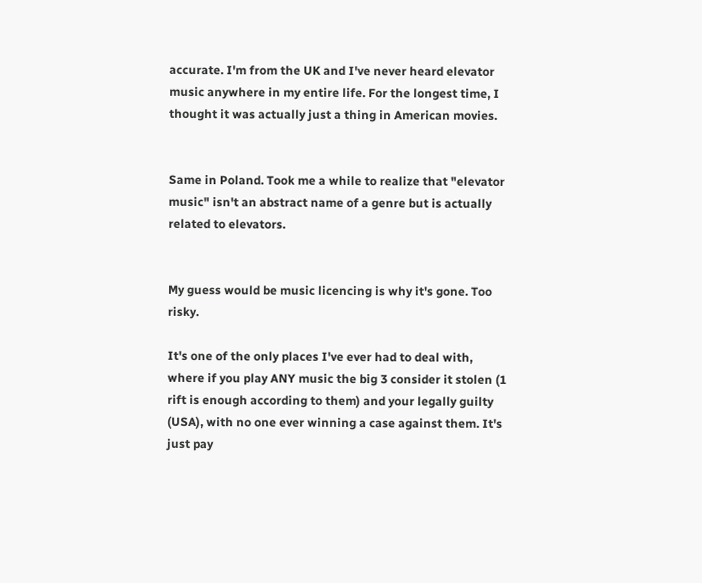accurate. I'm from the UK and I've never heard elevator music anywhere in my entire life. For the longest time, I thought it was actually just a thing in American movies.


Same in Poland. Took me a while to realize that "elevator music" isn't an abstract name of a genre but is actually related to elevators.


My guess would be music licencing is why it's gone. Too risky.

It's one of the only places I've ever had to deal with, where if you play ANY music the big 3 consider it stolen (1 rift is enough according to them) and your legally guilty (USA), with no one ever winning a case against them. It's just pay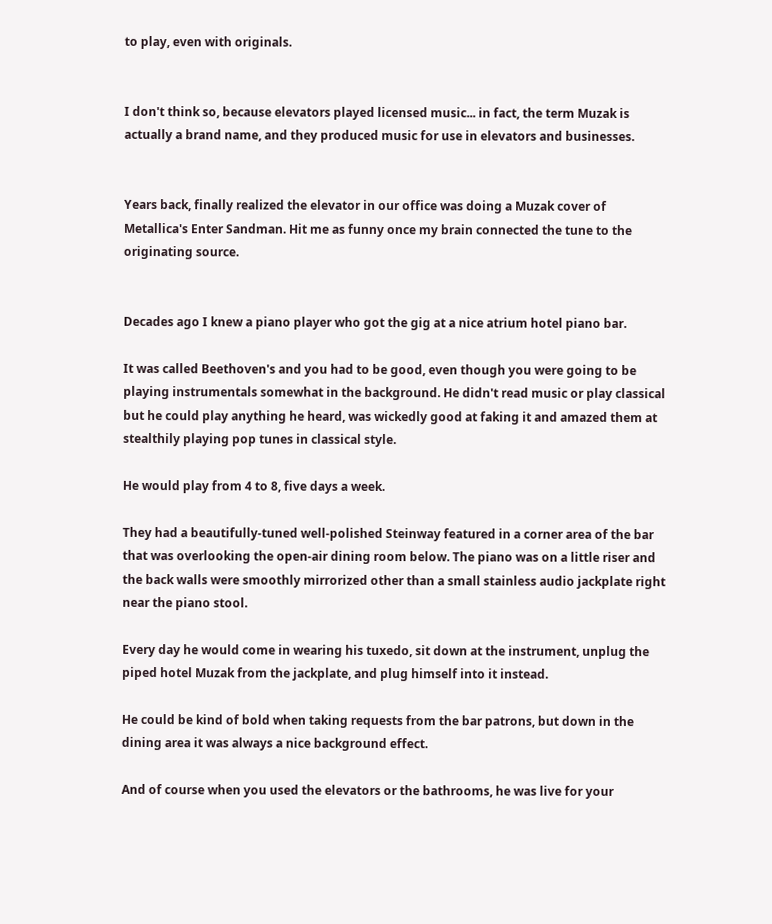to play, even with originals.


I don't think so, because elevators played licensed music... in fact, the term Muzak is actually a brand name, and they produced music for use in elevators and businesses.


Years back, finally realized the elevator in our office was doing a Muzak cover of Metallica's Enter Sandman. Hit me as funny once my brain connected the tune to the originating source.


Decades ago I knew a piano player who got the gig at a nice atrium hotel piano bar.

It was called Beethoven's and you had to be good, even though you were going to be playing instrumentals somewhat in the background. He didn't read music or play classical but he could play anything he heard, was wickedly good at faking it and amazed them at stealthily playing pop tunes in classical style.

He would play from 4 to 8, five days a week.

They had a beautifully-tuned well-polished Steinway featured in a corner area of the bar that was overlooking the open-air dining room below. The piano was on a little riser and the back walls were smoothly mirrorized other than a small stainless audio jackplate right near the piano stool.

Every day he would come in wearing his tuxedo, sit down at the instrument, unplug the piped hotel Muzak from the jackplate, and plug himself into it instead.

He could be kind of bold when taking requests from the bar patrons, but down in the dining area it was always a nice background effect.

And of course when you used the elevators or the bathrooms, he was live for your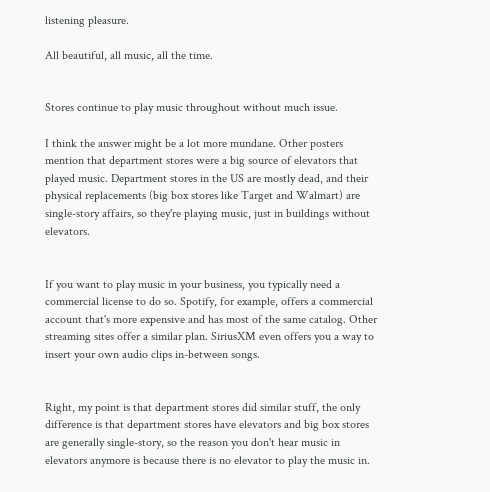listening pleasure.

All beautiful, all music, all the time.


Stores continue to play music throughout without much issue.

I think the answer might be a lot more mundane. Other posters mention that department stores were a big source of elevators that played music. Department stores in the US are mostly dead, and their physical replacements (big box stores like Target and Walmart) are single-story affairs, so they're playing music, just in buildings without elevators.


If you want to play music in your business, you typically need a commercial license to do so. Spotify, for example, offers a commercial account that's more expensive and has most of the same catalog. Other streaming sites offer a similar plan. SiriusXM even offers you a way to insert your own audio clips in-between songs.


Right, my point is that department stores did similar stuff, the only difference is that department stores have elevators and big box stores are generally single-story, so the reason you don't hear music in elevators anymore is because there is no elevator to play the music in.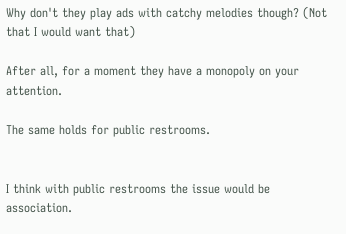Why don't they play ads with catchy melodies though? (Not that I would want that)

After all, for a moment they have a monopoly on your attention.

The same holds for public restrooms.


I think with public restrooms the issue would be association.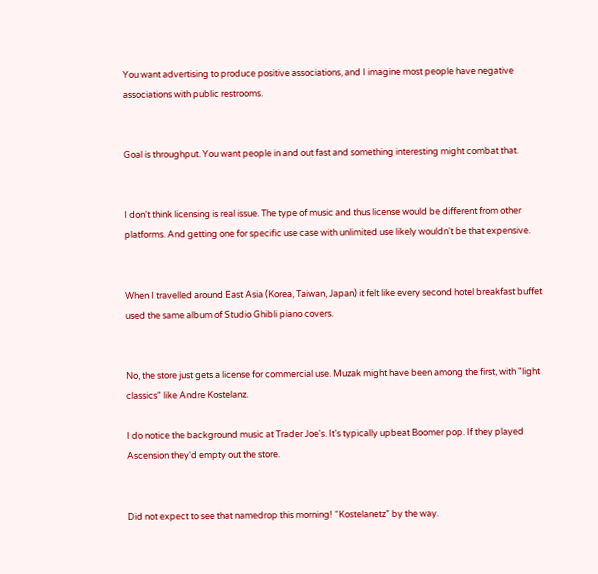You want advertising to produce positive associations, and I imagine most people have negative associations with public restrooms.


Goal is throughput. You want people in and out fast and something interesting might combat that.


I don't think licensing is real issue. The type of music and thus license would be different from other platforms. And getting one for specific use case with unlimited use likely wouldn't be that expensive.


When I travelled around East Asia (Korea, Taiwan, Japan) it felt like every second hotel breakfast buffet used the same album of Studio Ghibli piano covers.


No, the store just gets a license for commercial use. Muzak might have been among the first, with "light classics" like Andre Kostelanz.

I do notice the background music at Trader Joe's. It's typically upbeat Boomer pop. If they played Ascension they'd empty out the store.


Did not expect to see that namedrop this morning! “Kostelanetz” by the way.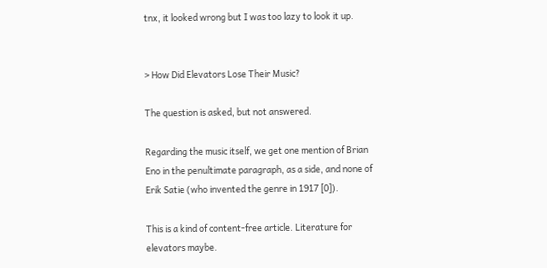tnx, it looked wrong but I was too lazy to look it up.


> How Did Elevators Lose Their Music?

The question is asked, but not answered.

Regarding the music itself, we get one mention of Brian Eno in the penultimate paragraph, as a side, and none of Erik Satie (who invented the genre in 1917 [0]).

This is a kind of content-free article. Literature for elevators maybe.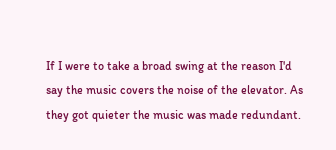If I were to take a broad swing at the reason I'd say the music covers the noise of the elevator. As they got quieter the music was made redundant.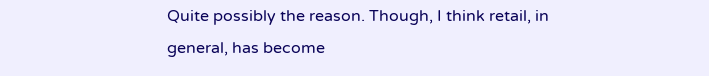Quite possibly the reason. Though, I think retail, in general, has become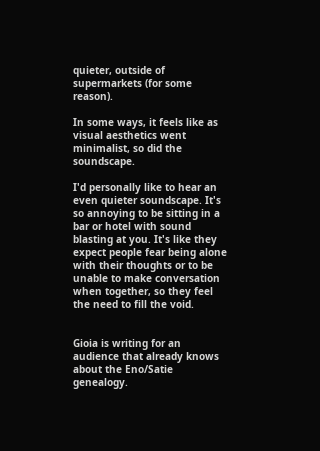quieter, outside of supermarkets (for some reason).

In some ways, it feels like as visual aesthetics went minimalist, so did the soundscape.

I'd personally like to hear an even quieter soundscape. It's so annoying to be sitting in a bar or hotel with sound blasting at you. It's like they expect people fear being alone with their thoughts or to be unable to make conversation when together, so they feel the need to fill the void.


Gioia is writing for an audience that already knows about the Eno/Satie genealogy.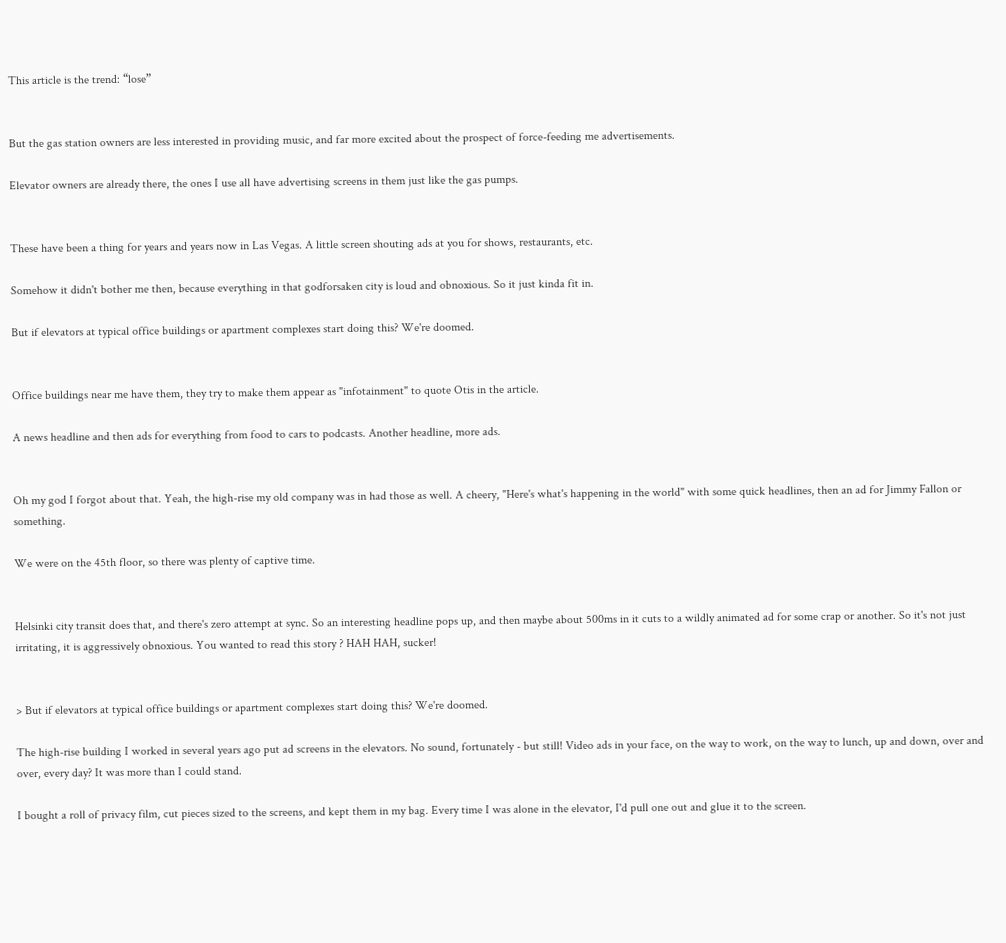This article is the trend: “lose”


But the gas station owners are less interested in providing music, and far more excited about the prospect of force-feeding me advertisements.

Elevator owners are already there, the ones I use all have advertising screens in them just like the gas pumps.


These have been a thing for years and years now in Las Vegas. A little screen shouting ads at you for shows, restaurants, etc.

Somehow it didn't bother me then, because everything in that godforsaken city is loud and obnoxious. So it just kinda fit in.

But if elevators at typical office buildings or apartment complexes start doing this? We're doomed.


Office buildings near me have them, they try to make them appear as "infotainment" to quote Otis in the article.

A news headline and then ads for everything from food to cars to podcasts. Another headline, more ads.


Oh my god I forgot about that. Yeah, the high-rise my old company was in had those as well. A cheery, "Here's what's happening in the world" with some quick headlines, then an ad for Jimmy Fallon or something.

We were on the 45th floor, so there was plenty of captive time.


Helsinki city transit does that, and there's zero attempt at sync. So an interesting headline pops up, and then maybe about 500ms in it cuts to a wildly animated ad for some crap or another. So it's not just irritating, it is aggressively obnoxious. You wanted to read this story ? HAH HAH, sucker!


> But if elevators at typical office buildings or apartment complexes start doing this? We're doomed.

The high-rise building I worked in several years ago put ad screens in the elevators. No sound, fortunately - but still! Video ads in your face, on the way to work, on the way to lunch, up and down, over and over, every day? It was more than I could stand.

I bought a roll of privacy film, cut pieces sized to the screens, and kept them in my bag. Every time I was alone in the elevator, I'd pull one out and glue it to the screen.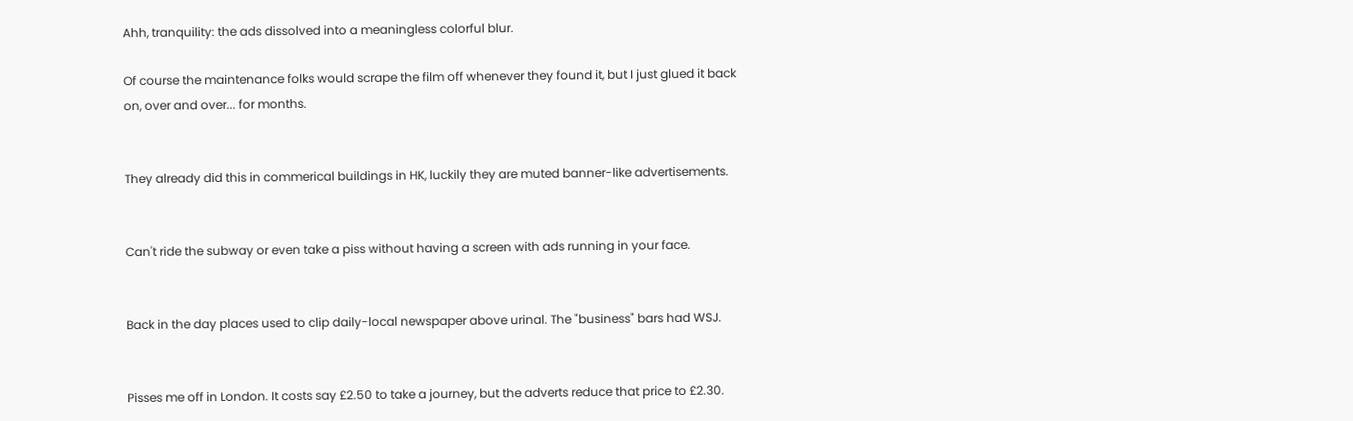Ahh, tranquility: the ads dissolved into a meaningless colorful blur.

Of course the maintenance folks would scrape the film off whenever they found it, but I just glued it back on, over and over... for months.


They already did this in commerical buildings in HK, luckily they are muted banner-like advertisements.


Can't ride the subway or even take a piss without having a screen with ads running in your face.


Back in the day places used to clip daily-local newspaper above urinal. The "business" bars had WSJ.


Pisses me off in London. It costs say £2.50 to take a journey, but the adverts reduce that price to £2.30.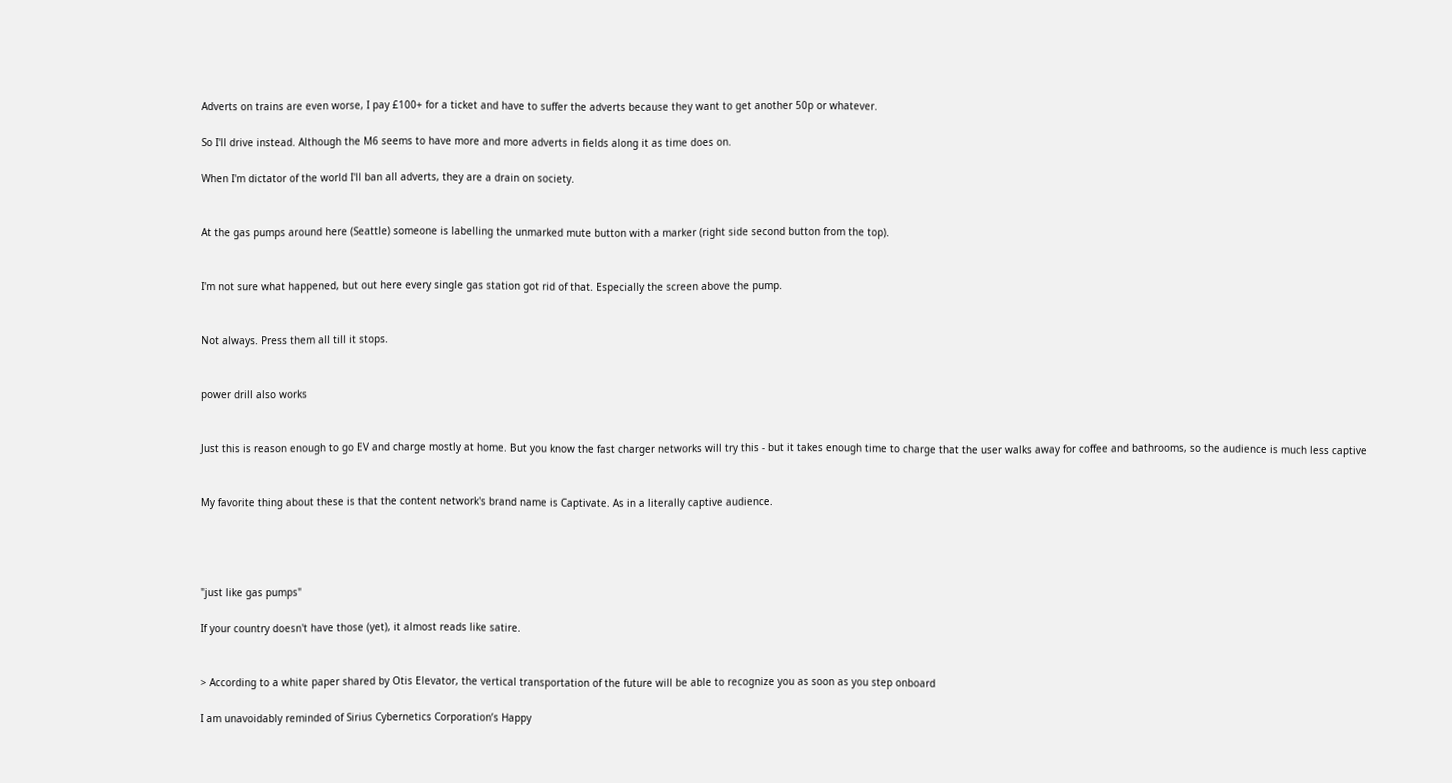Adverts on trains are even worse, I pay £100+ for a ticket and have to suffer the adverts because they want to get another 50p or whatever.

So I'll drive instead. Although the M6 seems to have more and more adverts in fields along it as time does on.

When I'm dictator of the world I'll ban all adverts, they are a drain on society.


At the gas pumps around here (Seattle) someone is labelling the unmarked mute button with a marker (right side second button from the top).


I'm not sure what happened, but out here every single gas station got rid of that. Especially the screen above the pump.


Not always. Press them all till it stops.


power drill also works


Just this is reason enough to go EV and charge mostly at home. But you know the fast charger networks will try this - but it takes enough time to charge that the user walks away for coffee and bathrooms, so the audience is much less captive


My favorite thing about these is that the content network's brand name is Captivate. As in a literally captive audience.




"just like gas pumps"

If your country doesn't have those (yet), it almost reads like satire.


> According to a white paper shared by Otis Elevator, the vertical transportation of the future will be able to recognize you as soon as you step onboard

I am unavoidably reminded of Sirius Cybernetics Corporation’s Happy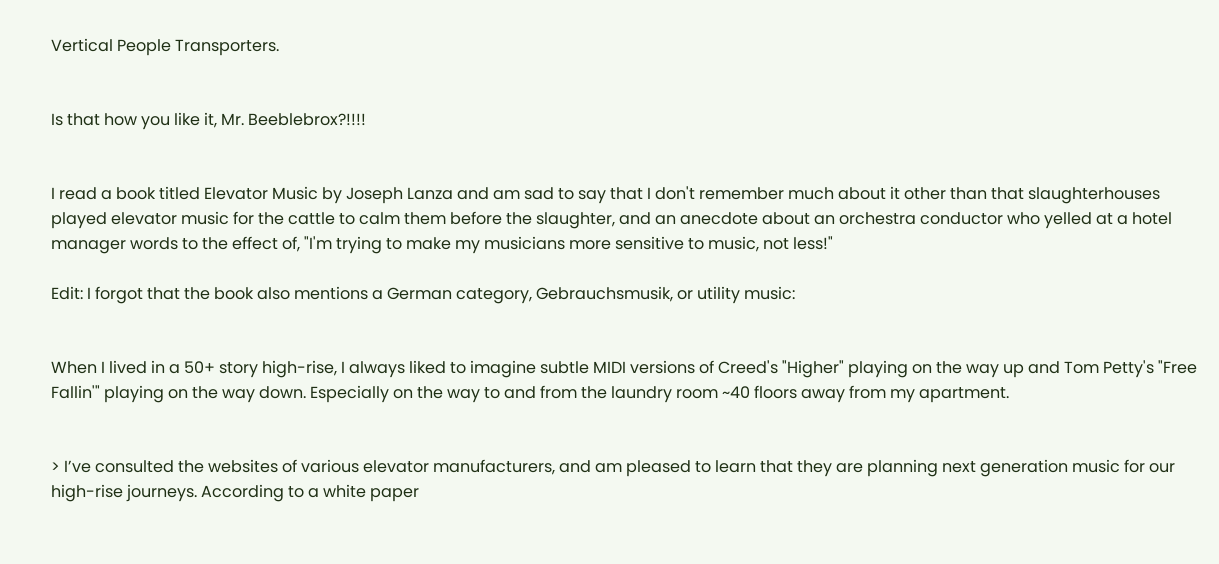Vertical People Transporters.


Is that how you like it, Mr. Beeblebrox?!!!!


I read a book titled Elevator Music by Joseph Lanza and am sad to say that I don't remember much about it other than that slaughterhouses played elevator music for the cattle to calm them before the slaughter, and an anecdote about an orchestra conductor who yelled at a hotel manager words to the effect of, "I'm trying to make my musicians more sensitive to music, not less!"

Edit: I forgot that the book also mentions a German category, Gebrauchsmusik, or utility music:


When I lived in a 50+ story high-rise, I always liked to imagine subtle MIDI versions of Creed's "Higher" playing on the way up and Tom Petty's "Free Fallin'" playing on the way down. Especially on the way to and from the laundry room ~40 floors away from my apartment.


> I’ve consulted the websites of various elevator manufacturers, and am pleased to learn that they are planning next generation music for our high-rise journeys. According to a white paper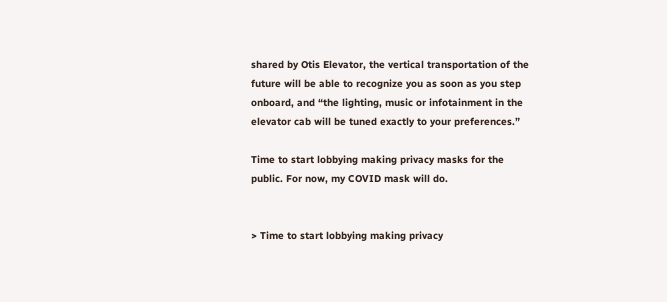shared by Otis Elevator, the vertical transportation of the future will be able to recognize you as soon as you step onboard, and “the lighting, music or infotainment in the elevator cab will be tuned exactly to your preferences.”

Time to start lobbying making privacy masks for the public. For now, my COVID mask will do.


> Time to start lobbying making privacy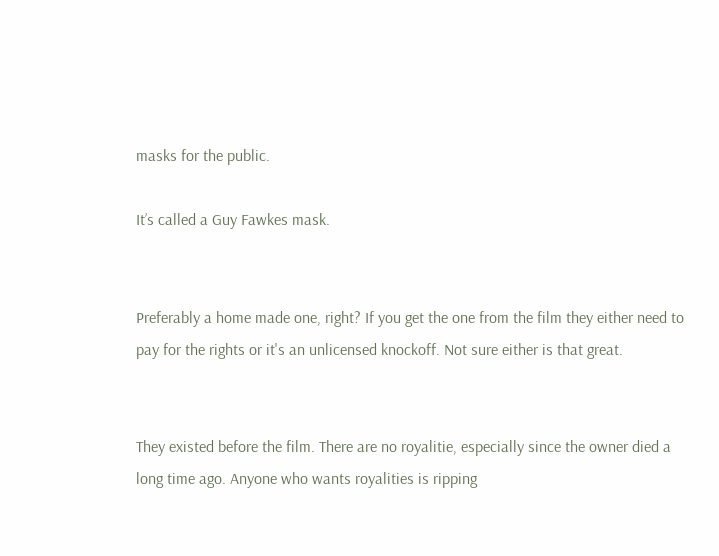masks for the public.

It’s called a Guy Fawkes mask.


Preferably a home made one, right? If you get the one from the film they either need to pay for the rights or it's an unlicensed knockoff. Not sure either is that great.


They existed before the film. There are no royalitie, especially since the owner died a long time ago. Anyone who wants royalities is ripping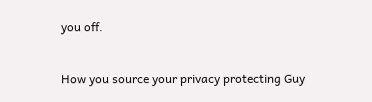you off.


How you source your privacy protecting Guy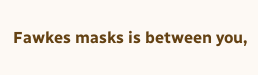Fawkes masks is between you,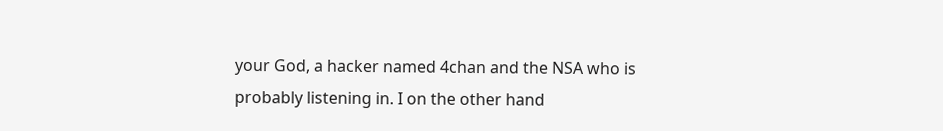your God, a hacker named 4chan and the NSA who is probably listening in. I on the other hand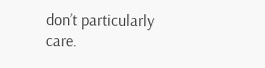don’t particularly care.